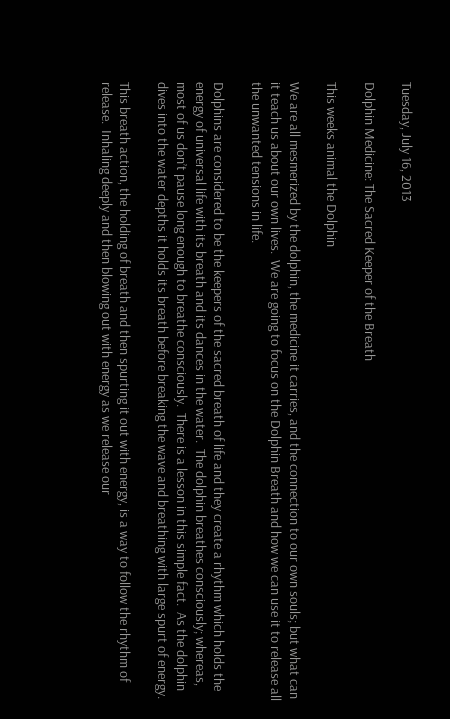Tuesday, July 16, 2013

Dolphin Medicine: The Sacred Keeper of the Breath

This weeks animal the Dolphin

We are all mesmerized by the dolphin, the medicine it carries, and the connection to our own souls; but what can it teach us about our own lives.  We are going to focus on the Dolphin Breath and how we can use it to release all the unwanted tensions in life.

Dolphins are considered to be the keepers of the sacred breath of life and they create a rhythm which holds the energy of universal life with its breath and its dances in the water.  The dolphin breathes consciously; whereas, most of us don’t pause long enough to breathe consciously.  There is a lesson in this simple fact.  As the dolphin dives into the water depths it holds its breath before breaking the wave and breathing with large spurt of energy.

This breath action, the holding of breath and then spurting it out with energy, is a way to follow the rhythm of release.  Inhaling deeply and then blowing out with energy as we release our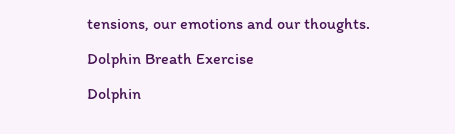tensions, our emotions and our thoughts.

Dolphin Breath Exercise

Dolphin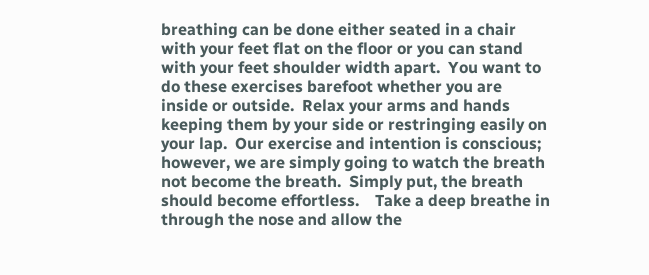breathing can be done either seated in a chair with your feet flat on the floor or you can stand
with your feet shoulder width apart.  You want to do these exercises barefoot whether you are inside or outside.  Relax your arms and hands keeping them by your side or restringing easily on your lap.  Our exercise and intention is conscious; however, we are simply going to watch the breath not become the breath.  Simply put, the breath should become effortless.    Take a deep breathe in through the nose and allow the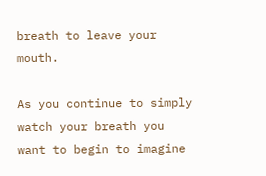breath to leave your mouth.

As you continue to simply watch your breath you want to begin to imagine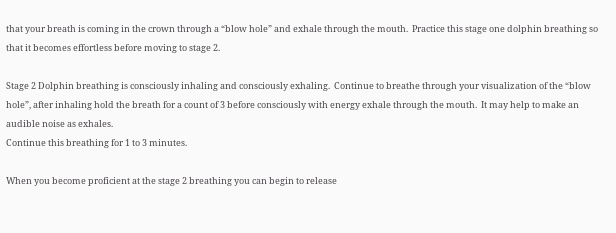that your breath is coming in the crown through a “blow hole” and exhale through the mouth.  Practice this stage one dolphin breathing so that it becomes effortless before moving to stage 2.

Stage 2 Dolphin breathing is consciously inhaling and consciously exhaling.  Continue to breathe through your visualization of the “blow hole”, after inhaling hold the breath for a count of 3 before consciously with energy exhale through the mouth.  It may help to make an audible noise as exhales.
Continue this breathing for 1 to 3 minutes.

When you become proficient at the stage 2 breathing you can begin to release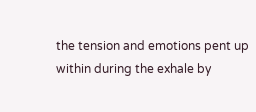the tension and emotions pent up within during the exhale by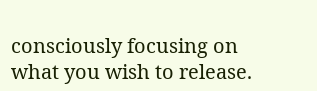consciously focusing on what you wish to release.